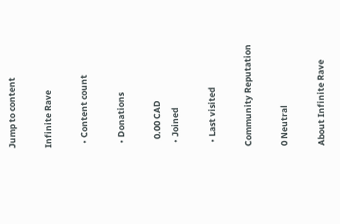Jump to content

Infinite Rave

  • Content count

  • Donations

    0.00 CAD
  • Joined

  • Last visited

Community Reputation

0 Neutral

About Infinite Rave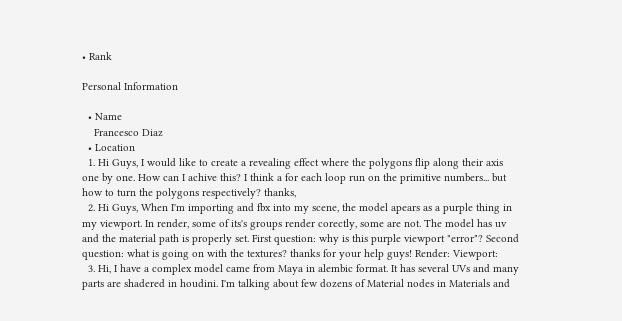• Rank

Personal Information

  • Name
    Francesco Diaz
  • Location
  1. Hi Guys, I would like to create a revealing effect where the polygons flip along their axis one by one. How can I achive this? I think a for each loop run on the primitive numbers... but how to turn the polygons respectively? thanks,
  2. Hi Guys, When I'm importing and fbx into my scene, the model apears as a purple thing in my viewport. In render, some of its's groups render corectly, some are not. The model has uv and the material path is properly set. First question: why is this purple viewport "error"? Second question: what is going on with the textures? thanks for your help guys! Render: Viewport:
  3. Hi, I have a complex model came from Maya in alembic format. It has several UVs and many parts are shadered in houdini. I'm talking about few dozens of Material nodes in Materials and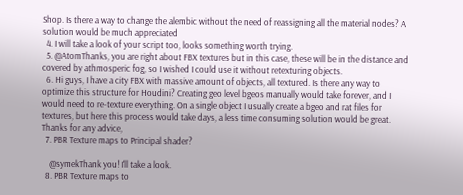Shop. Is there a way to change the alembic without the need of reassigning all the material nodes? A solution would be much appreciated
  4. I will take a look of your script too, looks something worth trying.
  5. @AtomThanks, you are right about FBX textures but in this case, these will be in the distance and covered by athmosperic fog, so I wished I could use it without retexturing objects.
  6. Hi guys, I have a city FBX with massive amount of objects, all textured. Is there any way to optimize this structure for Houdini? Creating geo level bgeos manually would take forever, and I would need to re-texture everything. On a single object I usually create a bgeo and rat files for textures, but here this process would take days, a less time consuming solution would be great. Thanks for any advice,
  7. PBR Texture maps to Principal shader?

    @symekThank you! I'll take a look.
  8. PBR Texture maps to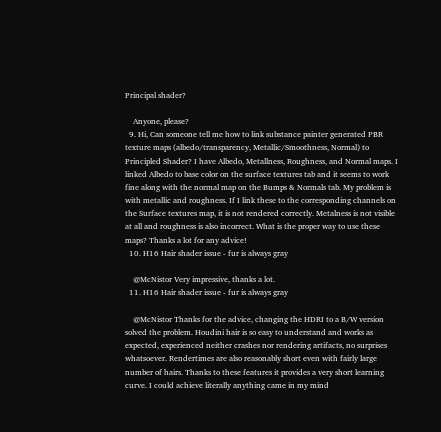Principal shader?

    Anyone, please?
  9. Hi, Can someone tell me how to link substance painter generated PBR texture maps (albedo/transparency, Metallic/Smoothness, Normal) to Principled Shader? I have Albedo, Metallness, Roughness, and Normal maps. I linked Albedo to base color on the surface textures tab and it seems to work fine along with the normal map on the Bumps & Normals tab. My problem is with metallic and roughness. If I link these to the corresponding channels on the Surface textures map, it is not rendered correctly. Metalness is not visible at all and roughness is also incorrect. What is the proper way to use these maps? Thanks a lot for any advice!
  10. H16 Hair shader issue - fur is always gray

    @McNistor Very impressive, thanks a lot.
  11. H16 Hair shader issue - fur is always gray

    @McNistor Thanks for the advice, changing the HDRI to a B/W version solved the problem. Houdini hair is so easy to understand and works as expected, experienced neither crashes nor rendering artifacts, no surprises whatsoever. Rendertimes are also reasonably short even with fairly large number of hairs. Thanks to these features it provides a very short learning curve. I could achieve literally anything came in my mind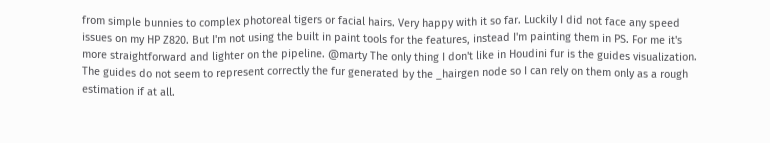from simple bunnies to complex photoreal tigers or facial hairs. Very happy with it so far. Luckily I did not face any speed issues on my HP Z820. But I'm not using the built in paint tools for the features, instead I'm painting them in PS. For me it's more straightforward and lighter on the pipeline. @marty The only thing I don't like in Houdini fur is the guides visualization. The guides do not seem to represent correctly the fur generated by the _hairgen node so I can rely on them only as a rough estimation if at all.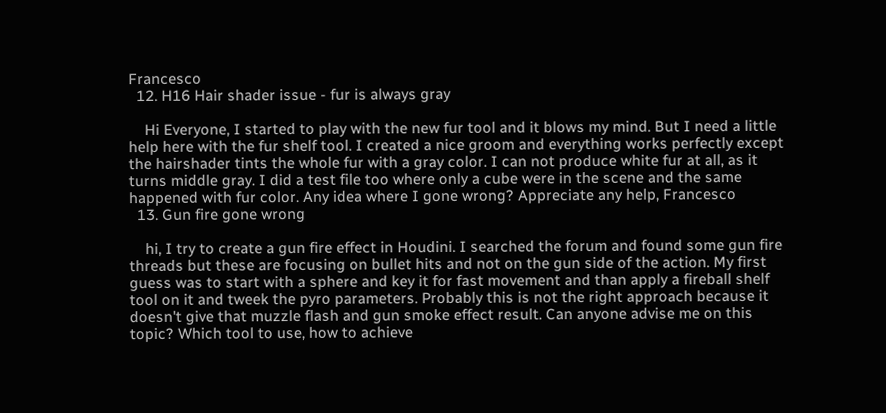Francesco
  12. H16 Hair shader issue - fur is always gray

    Hi Everyone, I started to play with the new fur tool and it blows my mind. But I need a little help here with the fur shelf tool. I created a nice groom and everything works perfectly except the hairshader tints the whole fur with a gray color. I can not produce white fur at all, as it turns middle gray. I did a test file too where only a cube were in the scene and the same happened with fur color. Any idea where I gone wrong? Appreciate any help, Francesco
  13. Gun fire gone wrong

    hi, I try to create a gun fire effect in Houdini. I searched the forum and found some gun fire threads but these are focusing on bullet hits and not on the gun side of the action. My first guess was to start with a sphere and key it for fast movement and than apply a fireball shelf tool on it and tweek the pyro parameters. Probably this is not the right approach because it doesn't give that muzzle flash and gun smoke effect result. Can anyone advise me on this topic? Which tool to use, how to achieve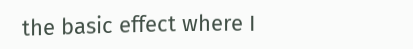the basic effect where I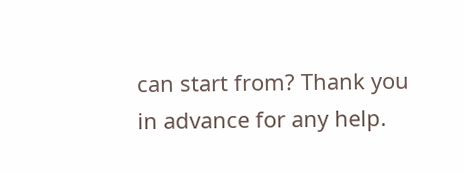can start from? Thank you in advance for any help.